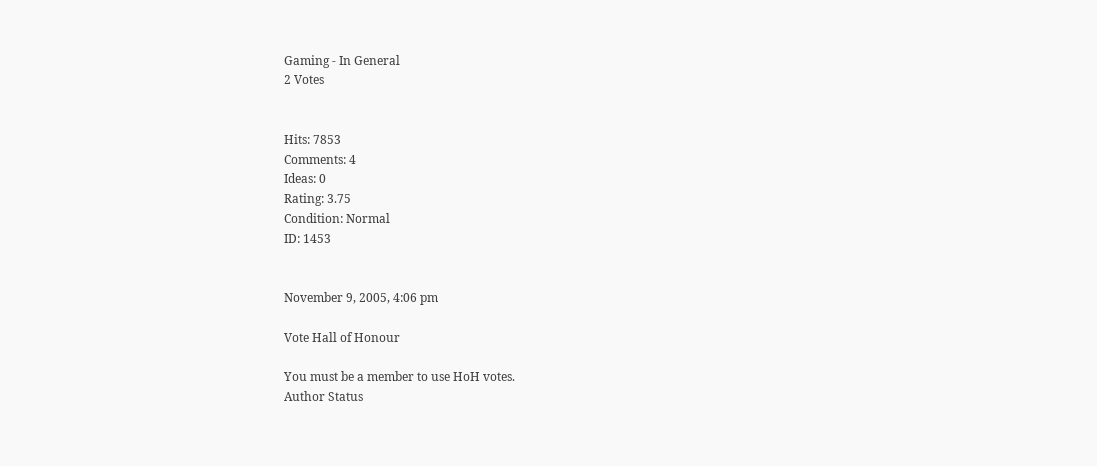Gaming - In General
2 Votes


Hits: 7853
Comments: 4
Ideas: 0
Rating: 3.75
Condition: Normal
ID: 1453


November 9, 2005, 4:06 pm

Vote Hall of Honour

You must be a member to use HoH votes.
Author Status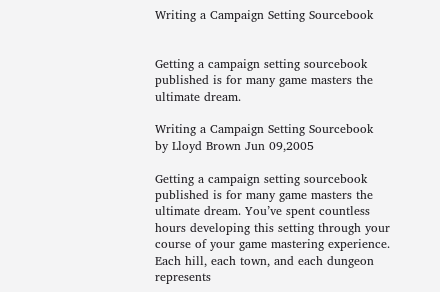Writing a Campaign Setting Sourcebook


Getting a campaign setting sourcebook published is for many game masters the ultimate dream.

Writing a Campaign Setting Sourcebook
by Lloyd Brown Jun 09,2005

Getting a campaign setting sourcebook published is for many game masters the ultimate dream. You’ve spent countless hours developing this setting through your course of your game mastering experience. Each hill, each town, and each dungeon represents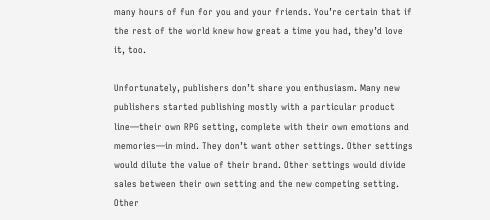many hours of fun for you and your friends. You’re certain that if the rest of the world knew how great a time you had, they’d love it, too.

Unfortunately, publishers don’t share you enthusiasm. Many new publishers started publishing mostly with a particular product line—their own RPG setting, complete with their own emotions and memories—in mind. They don’t want other settings. Other settings would dilute the value of their brand. Other settings would divide sales between their own setting and the new competing setting. Other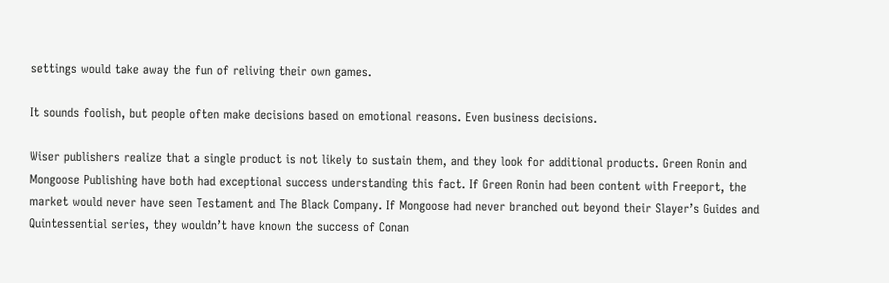settings would take away the fun of reliving their own games.

It sounds foolish, but people often make decisions based on emotional reasons. Even business decisions.

Wiser publishers realize that a single product is not likely to sustain them, and they look for additional products. Green Ronin and Mongoose Publishing have both had exceptional success understanding this fact. If Green Ronin had been content with Freeport, the market would never have seen Testament and The Black Company. If Mongoose had never branched out beyond their Slayer’s Guides and Quintessential series, they wouldn’t have known the success of Conan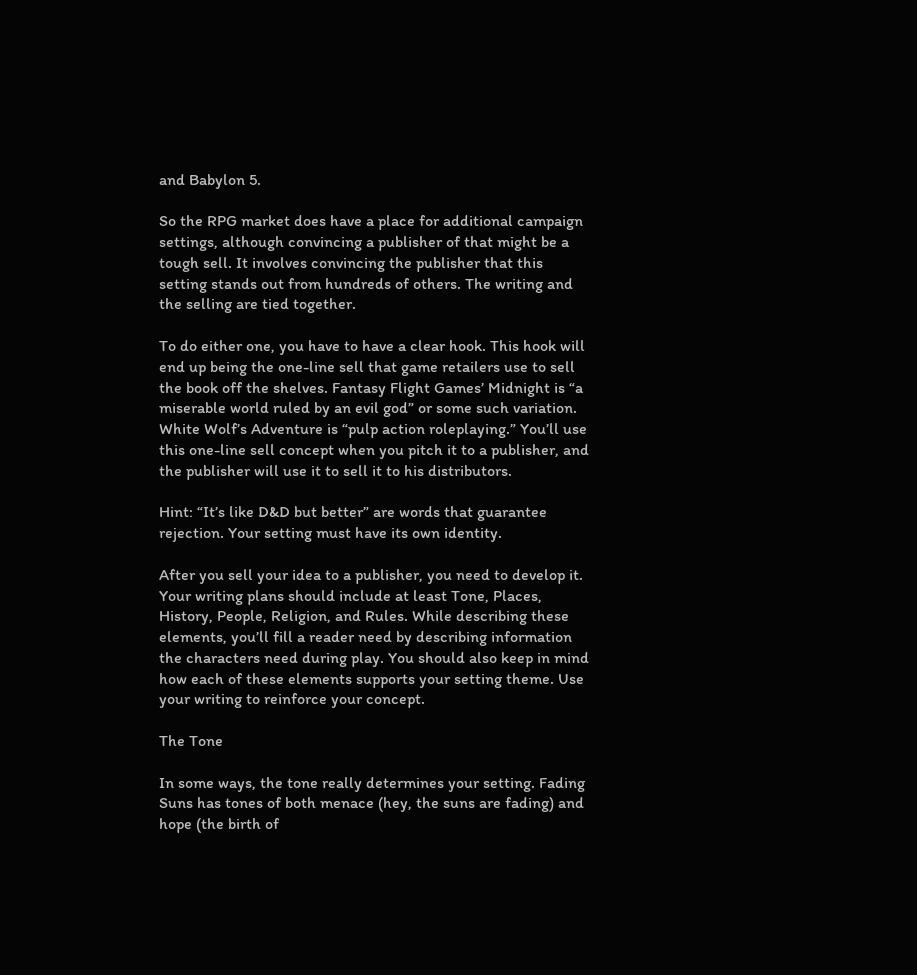and Babylon 5.

So the RPG market does have a place for additional campaign settings, although convincing a publisher of that might be a tough sell. It involves convincing the publisher that this setting stands out from hundreds of others. The writing and the selling are tied together.

To do either one, you have to have a clear hook. This hook will end up being the one-line sell that game retailers use to sell the book off the shelves. Fantasy Flight Games’ Midnight is “a miserable world ruled by an evil god” or some such variation. White Wolf’s Adventure is “pulp action roleplaying.” You’ll use this one-line sell concept when you pitch it to a publisher, and the publisher will use it to sell it to his distributors.

Hint: “It’s like D&D but better” are words that guarantee rejection. Your setting must have its own identity.

After you sell your idea to a publisher, you need to develop it. Your writing plans should include at least Tone, Places, History, People, Religion, and Rules. While describing these elements, you’ll fill a reader need by describing information the characters need during play. You should also keep in mind how each of these elements supports your setting theme. Use your writing to reinforce your concept.

The Tone

In some ways, the tone really determines your setting. Fading Suns has tones of both menace (hey, the suns are fading) and hope (the birth of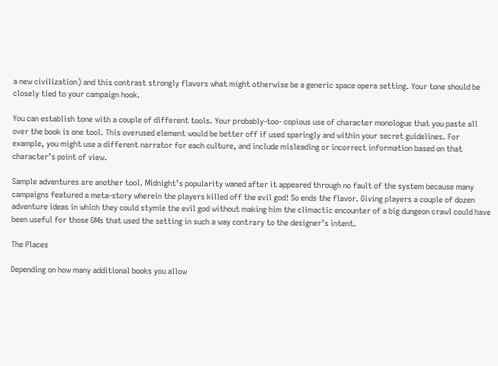a new civilization) and this contrast strongly flavors what might otherwise be a generic space opera setting. Your tone should be closely tied to your campaign hook.

You can establish tone with a couple of different tools. Your probably-too- copious use of character monologue that you paste all over the book is one tool. This overused element would be better off if used sparingly and within your secret guidelines. For example, you might use a different narrator for each culture, and include misleading or incorrect information based on that character’s point of view.

Sample adventures are another tool. Midnight’s popularity waned after it appeared through no fault of the system because many campaigns featured a meta-story wherein the players killed off the evil god! So ends the flavor. Giving players a couple of dozen adventure ideas in which they could stymie the evil god without making him the climactic encounter of a big dungeon crawl could have been useful for those GMs that used the setting in such a way contrary to the designer’s intent.

The Places

Depending on how many additional books you allow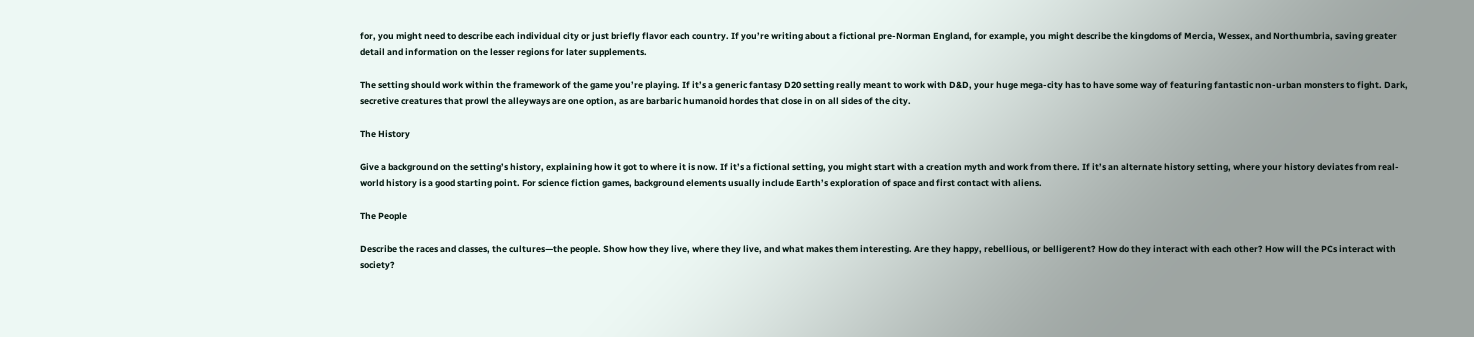for, you might need to describe each individual city or just briefly flavor each country. If you’re writing about a fictional pre-Norman England, for example, you might describe the kingdoms of Mercia, Wessex, and Northumbria, saving greater detail and information on the lesser regions for later supplements.

The setting should work within the framework of the game you’re playing. If it’s a generic fantasy D20 setting really meant to work with D&D, your huge mega-city has to have some way of featuring fantastic non-urban monsters to fight. Dark, secretive creatures that prowl the alleyways are one option, as are barbaric humanoid hordes that close in on all sides of the city.

The History

Give a background on the setting’s history, explaining how it got to where it is now. If it’s a fictional setting, you might start with a creation myth and work from there. If it’s an alternate history setting, where your history deviates from real-world history is a good starting point. For science fiction games, background elements usually include Earth’s exploration of space and first contact with aliens.

The People

Describe the races and classes, the cultures—the people. Show how they live, where they live, and what makes them interesting. Are they happy, rebellious, or belligerent? How do they interact with each other? How will the PCs interact with society?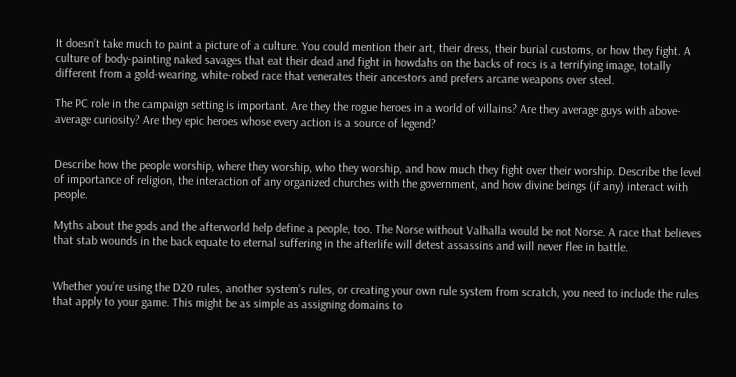It doesn’t take much to paint a picture of a culture. You could mention their art, their dress, their burial customs, or how they fight. A culture of body-painting naked savages that eat their dead and fight in howdahs on the backs of rocs is a terrifying image, totally different from a gold-wearing, white-robed race that venerates their ancestors and prefers arcane weapons over steel.

The PC role in the campaign setting is important. Are they the rogue heroes in a world of villains? Are they average guys with above-average curiosity? Are they epic heroes whose every action is a source of legend?


Describe how the people worship, where they worship, who they worship, and how much they fight over their worship. Describe the level of importance of religion, the interaction of any organized churches with the government, and how divine beings (if any) interact with people.

Myths about the gods and the afterworld help define a people, too. The Norse without Valhalla would be not Norse. A race that believes that stab wounds in the back equate to eternal suffering in the afterlife will detest assassins and will never flee in battle.


Whether you’re using the D20 rules, another system’s rules, or creating your own rule system from scratch, you need to include the rules that apply to your game. This might be as simple as assigning domains to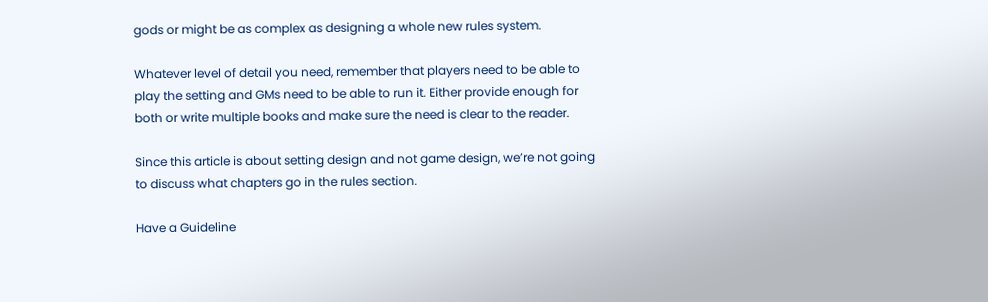gods or might be as complex as designing a whole new rules system.

Whatever level of detail you need, remember that players need to be able to play the setting and GMs need to be able to run it. Either provide enough for both or write multiple books and make sure the need is clear to the reader.

Since this article is about setting design and not game design, we’re not going to discuss what chapters go in the rules section.

Have a Guideline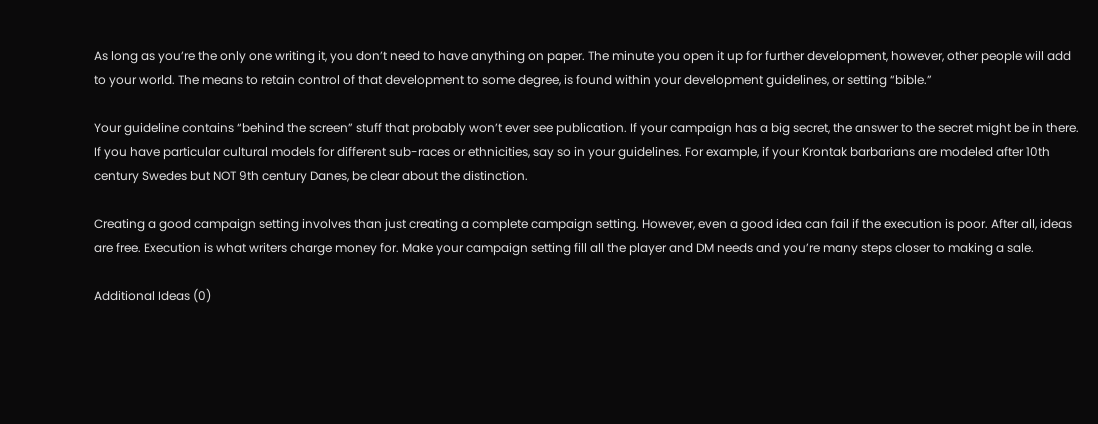As long as you’re the only one writing it, you don’t need to have anything on paper. The minute you open it up for further development, however, other people will add to your world. The means to retain control of that development to some degree, is found within your development guidelines, or setting “bible.”

Your guideline contains “behind the screen” stuff that probably won’t ever see publication. If your campaign has a big secret, the answer to the secret might be in there. If you have particular cultural models for different sub-races or ethnicities, say so in your guidelines. For example, if your Krontak barbarians are modeled after 10th century Swedes but NOT 9th century Danes, be clear about the distinction.

Creating a good campaign setting involves than just creating a complete campaign setting. However, even a good idea can fail if the execution is poor. After all, ideas are free. Execution is what writers charge money for. Make your campaign setting fill all the player and DM needs and you’re many steps closer to making a sale.

Additional Ideas (0)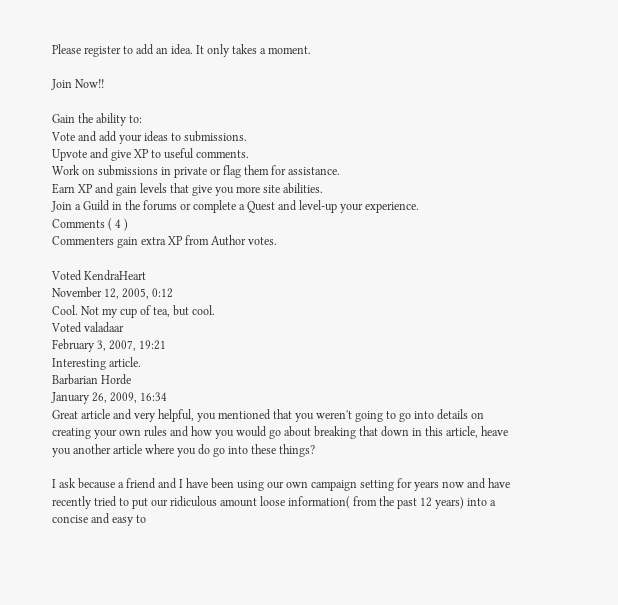Please register to add an idea. It only takes a moment.

Join Now!!

Gain the ability to:
Vote and add your ideas to submissions.
Upvote and give XP to useful comments.
Work on submissions in private or flag them for assistance.
Earn XP and gain levels that give you more site abilities.
Join a Guild in the forums or complete a Quest and level-up your experience.
Comments ( 4 )
Commenters gain extra XP from Author votes.

Voted KendraHeart
November 12, 2005, 0:12
Cool. Not my cup of tea, but cool.
Voted valadaar
February 3, 2007, 19:21
Interesting article.
Barbarian Horde
January 26, 2009, 16:34
Great article and very helpful, you mentioned that you weren't going to go into details on creating your own rules and how you would go about breaking that down in this article, heave you another article where you do go into these things?

I ask because a friend and I have been using our own campaign setting for years now and have recently tried to put our ridiculous amount loose information( from the past 12 years) into a concise and easy to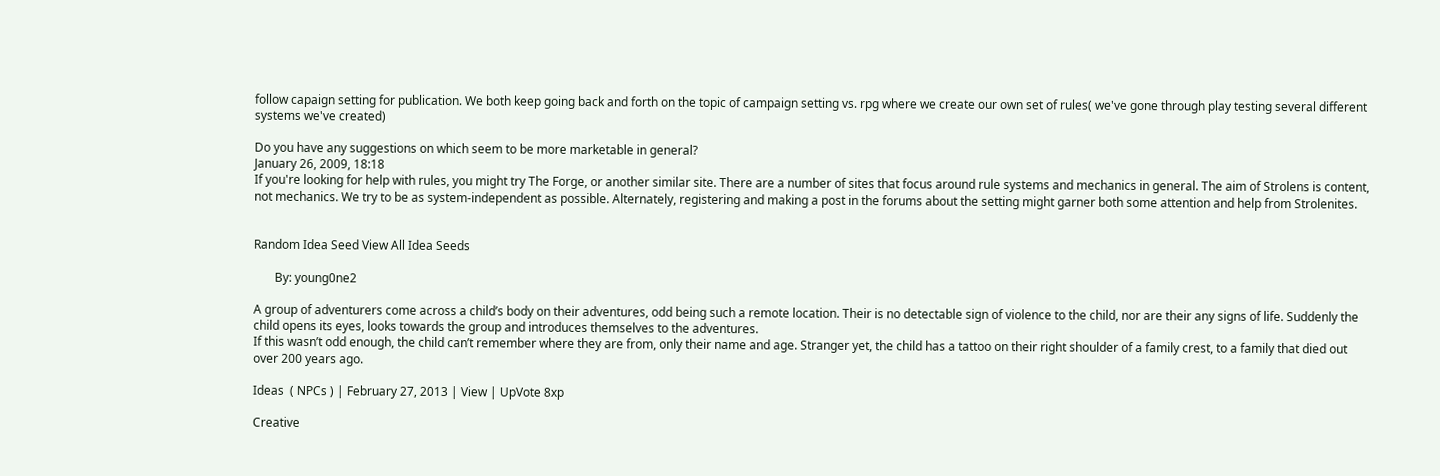follow capaign setting for publication. We both keep going back and forth on the topic of campaign setting vs. rpg where we create our own set of rules( we've gone through play testing several different systems we've created)

Do you have any suggestions on which seem to be more marketable in general?
January 26, 2009, 18:18
If you're looking for help with rules, you might try The Forge, or another similar site. There are a number of sites that focus around rule systems and mechanics in general. The aim of Strolens is content, not mechanics. We try to be as system-independent as possible. Alternately, registering and making a post in the forums about the setting might garner both some attention and help from Strolenites.


Random Idea Seed View All Idea Seeds

       By: young0ne2

A group of adventurers come across a child’s body on their adventures, odd being such a remote location. Their is no detectable sign of violence to the child, nor are their any signs of life. Suddenly the child opens its eyes, looks towards the group and introduces themselves to the adventures.
If this wasn’t odd enough, the child can’t remember where they are from, only their name and age. Stranger yet, the child has a tattoo on their right shoulder of a family crest, to a family that died out over 200 years ago.

Ideas  ( NPCs ) | February 27, 2013 | View | UpVote 8xp

Creative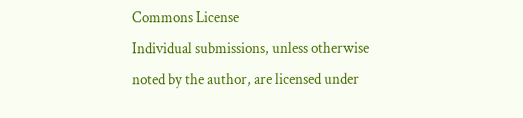Commons License
Individual submissions, unless otherwise noted by the author, are licensed under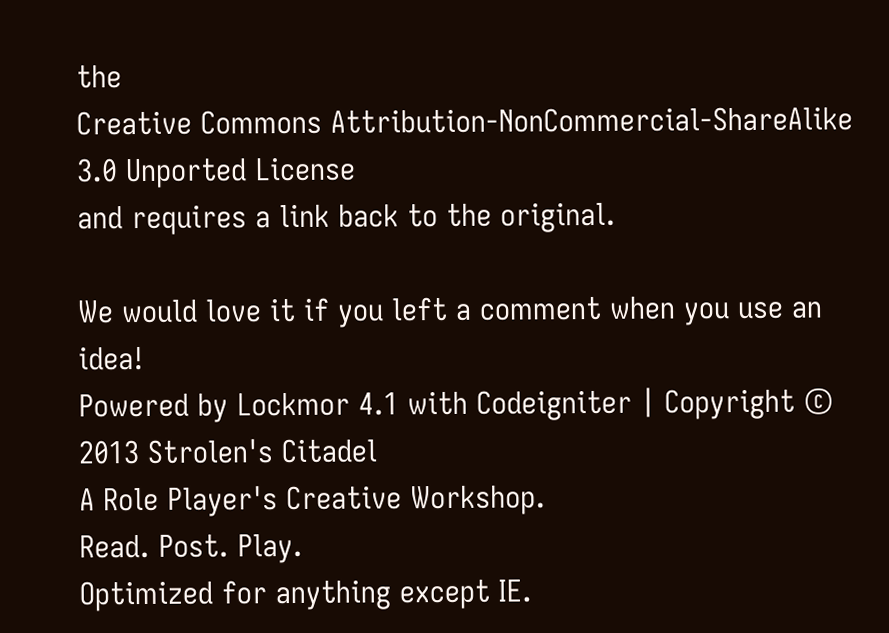the
Creative Commons Attribution-NonCommercial-ShareAlike 3.0 Unported License
and requires a link back to the original.

We would love it if you left a comment when you use an idea!
Powered by Lockmor 4.1 with Codeigniter | Copyright © 2013 Strolen's Citadel
A Role Player's Creative Workshop.
Read. Post. Play.
Optimized for anything except IE.